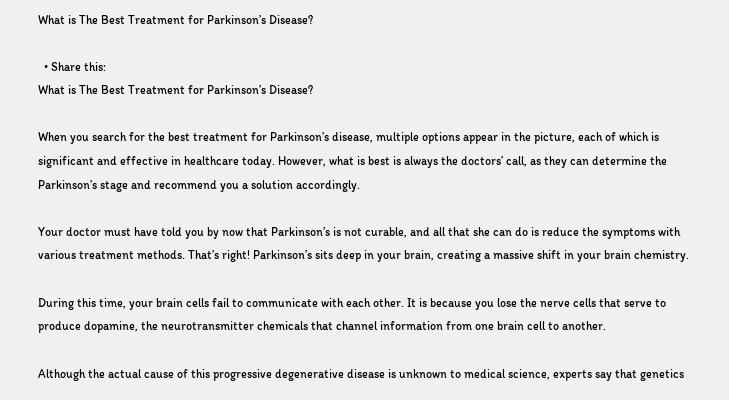What is The Best Treatment for Parkinson’s Disease?

  • Share this:
What is The Best Treatment for Parkinson’s Disease?

When you search for the best treatment for Parkinson’s disease, multiple options appear in the picture, each of which is significant and effective in healthcare today. However, what is best is always the doctors’ call, as they can determine the Parkinson’s stage and recommend you a solution accordingly.

Your doctor must have told you by now that Parkinson’s is not curable, and all that she can do is reduce the symptoms with various treatment methods. That’s right! Parkinson’s sits deep in your brain, creating a massive shift in your brain chemistry.

During this time, your brain cells fail to communicate with each other. It is because you lose the nerve cells that serve to produce dopamine, the neurotransmitter chemicals that channel information from one brain cell to another.

Although the actual cause of this progressive degenerative disease is unknown to medical science, experts say that genetics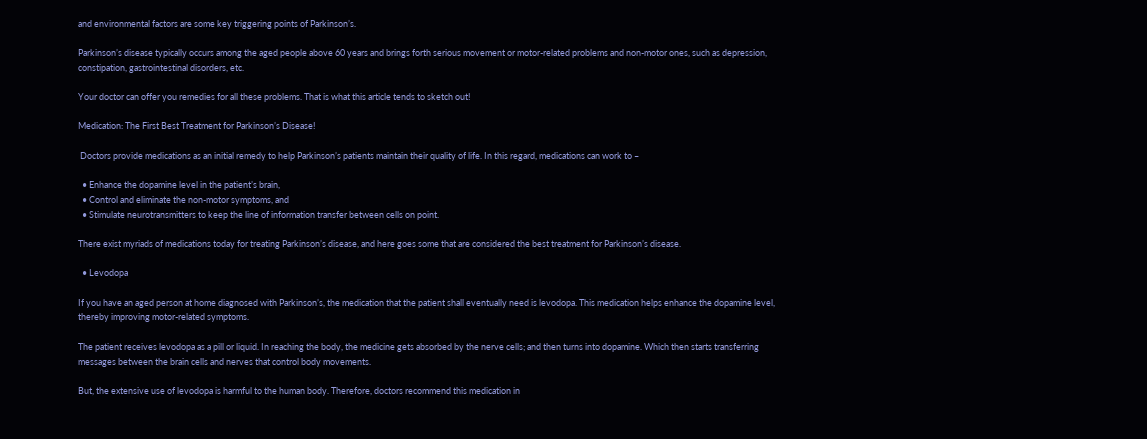and environmental factors are some key triggering points of Parkinson’s.

Parkinson’s disease typically occurs among the aged people above 60 years and brings forth serious movement or motor-related problems and non-motor ones, such as depression, constipation, gastrointestinal disorders, etc.

Your doctor can offer you remedies for all these problems. That is what this article tends to sketch out!

Medication: The First Best Treatment for Parkinson’s Disease!

 Doctors provide medications as an initial remedy to help Parkinson’s patients maintain their quality of life. In this regard, medications can work to –

  • Enhance the dopamine level in the patient’s brain,
  • Control and eliminate the non-motor symptoms, and
  • Stimulate neurotransmitters to keep the line of information transfer between cells on point.

There exist myriads of medications today for treating Parkinson’s disease, and here goes some that are considered the best treatment for Parkinson’s disease.

  • Levodopa

If you have an aged person at home diagnosed with Parkinson’s, the medication that the patient shall eventually need is levodopa. This medication helps enhance the dopamine level, thereby improving motor-related symptoms.

The patient receives levodopa as a pill or liquid. In reaching the body, the medicine gets absorbed by the nerve cells; and then turns into dopamine. Which then starts transferring messages between the brain cells and nerves that control body movements.

But, the extensive use of levodopa is harmful to the human body. Therefore, doctors recommend this medication in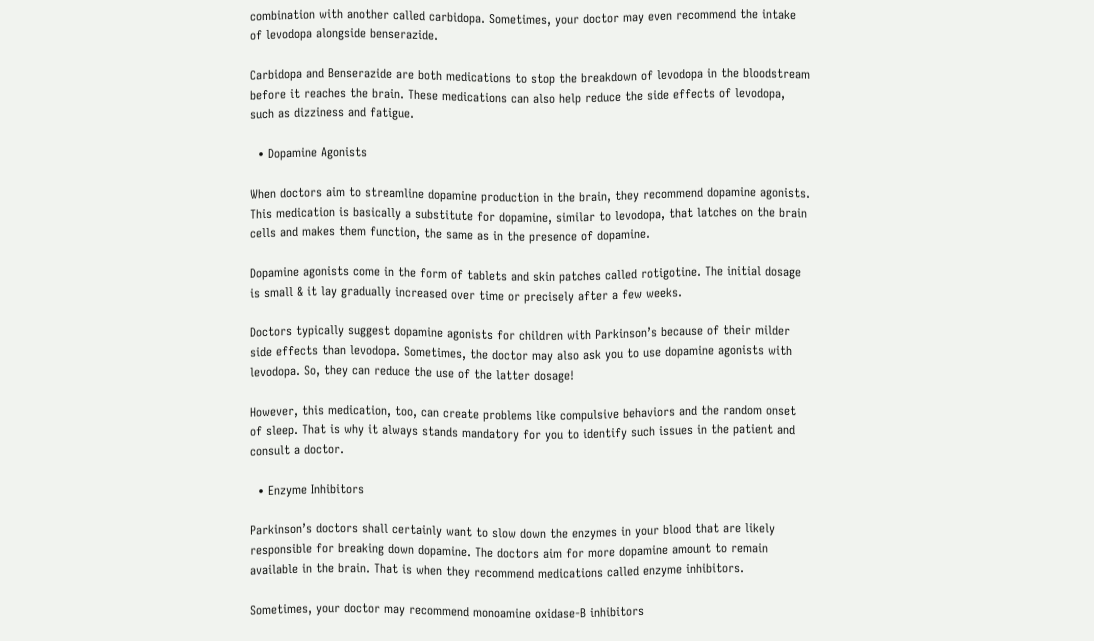combination with another called carbidopa. Sometimes, your doctor may even recommend the intake of levodopa alongside benserazide.

Carbidopa and Benserazide are both medications to stop the breakdown of levodopa in the bloodstream before it reaches the brain. These medications can also help reduce the side effects of levodopa, such as dizziness and fatigue.

  • Dopamine Agonists

When doctors aim to streamline dopamine production in the brain, they recommend dopamine agonists. This medication is basically a substitute for dopamine, similar to levodopa, that latches on the brain cells and makes them function, the same as in the presence of dopamine.

Dopamine agonists come in the form of tablets and skin patches called rotigotine. The initial dosage is small & it lay gradually increased over time or precisely after a few weeks.

Doctors typically suggest dopamine agonists for children with Parkinson’s because of their milder side effects than levodopa. Sometimes, the doctor may also ask you to use dopamine agonists with levodopa. So, they can reduce the use of the latter dosage!

However, this medication, too, can create problems like compulsive behaviors and the random onset of sleep. That is why it always stands mandatory for you to identify such issues in the patient and consult a doctor.

  • Enzyme Inhibitors

Parkinson’s doctors shall certainly want to slow down the enzymes in your blood that are likely responsible for breaking down dopamine. The doctors aim for more dopamine amount to remain available in the brain. That is when they recommend medications called enzyme inhibitors.

Sometimes, your doctor may recommend monoamine oxidase-B inhibitors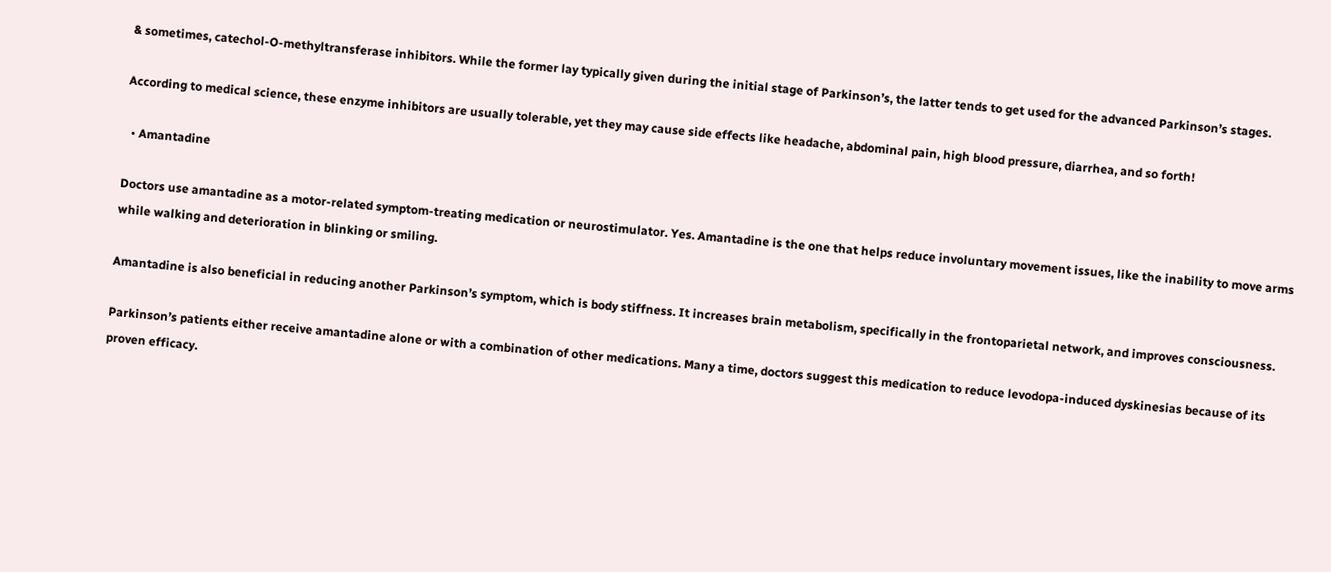& sometimes, catechol-O-methyltransferase inhibitors. While the former lay typically given during the initial stage of Parkinson’s, the latter tends to get used for the advanced Parkinson’s stages.

According to medical science, these enzyme inhibitors are usually tolerable, yet they may cause side effects like headache, abdominal pain, high blood pressure, diarrhea, and so forth!

  • Amantadine

Doctors use amantadine as a motor-related symptom-treating medication or neurostimulator. Yes. Amantadine is the one that helps reduce involuntary movement issues, like the inability to move arms while walking and deterioration in blinking or smiling.

Amantadine is also beneficial in reducing another Parkinson’s symptom, which is body stiffness. It increases brain metabolism, specifically in the frontoparietal network, and improves consciousness.

Parkinson’s patients either receive amantadine alone or with a combination of other medications. Many a time, doctors suggest this medication to reduce levodopa-induced dyskinesias because of its proven efficacy.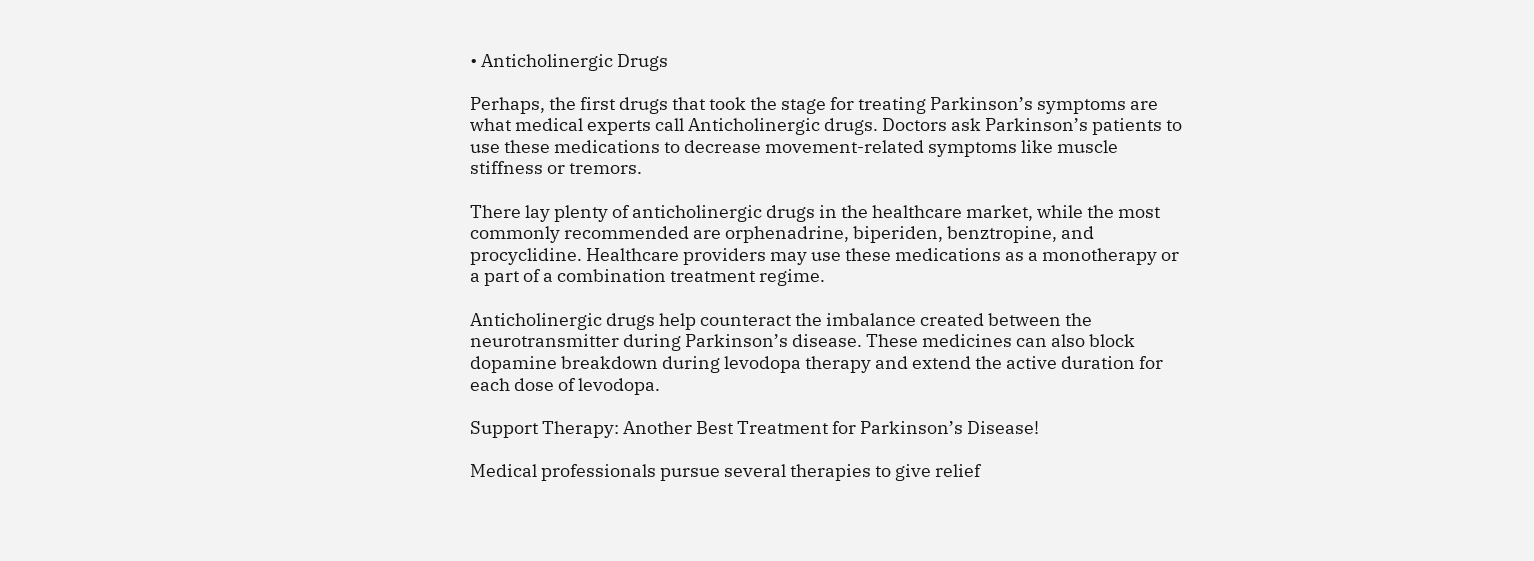• Anticholinergic Drugs

Perhaps, the first drugs that took the stage for treating Parkinson’s symptoms are what medical experts call Anticholinergic drugs. Doctors ask Parkinson’s patients to use these medications to decrease movement-related symptoms like muscle stiffness or tremors.

There lay plenty of anticholinergic drugs in the healthcare market, while the most commonly recommended are orphenadrine, biperiden, benztropine, and procyclidine. Healthcare providers may use these medications as a monotherapy or a part of a combination treatment regime.

Anticholinergic drugs help counteract the imbalance created between the neurotransmitter during Parkinson’s disease. These medicines can also block dopamine breakdown during levodopa therapy and extend the active duration for each dose of levodopa.

Support Therapy: Another Best Treatment for Parkinson’s Disease!

Medical professionals pursue several therapies to give relief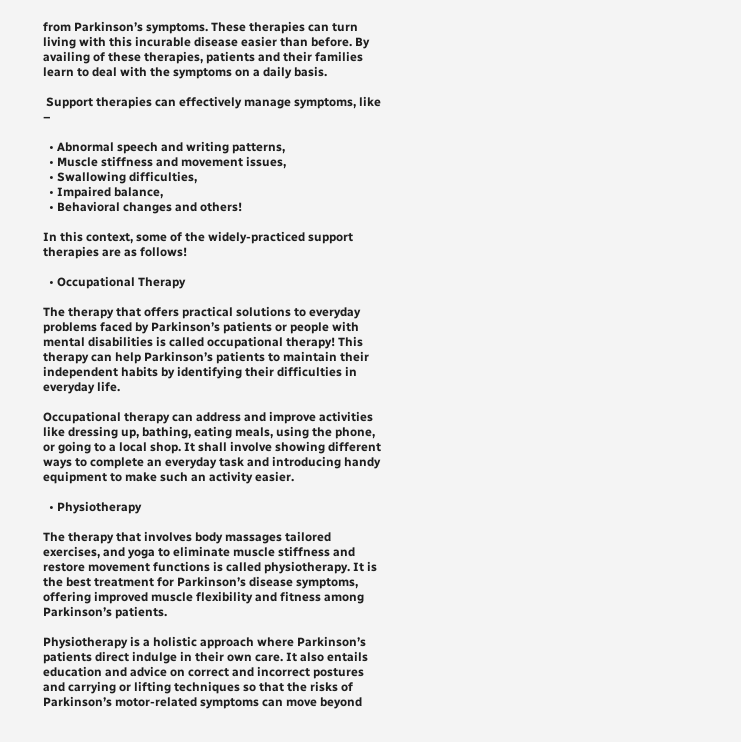from Parkinson’s symptoms. These therapies can turn living with this incurable disease easier than before. By availing of these therapies, patients and their families learn to deal with the symptoms on a daily basis.

 Support therapies can effectively manage symptoms, like –

  • Abnormal speech and writing patterns,
  • Muscle stiffness and movement issues,
  • Swallowing difficulties,
  • Impaired balance,
  • Behavioral changes and others!

In this context, some of the widely-practiced support therapies are as follows!

  • Occupational Therapy

The therapy that offers practical solutions to everyday problems faced by Parkinson’s patients or people with mental disabilities is called occupational therapy! This therapy can help Parkinson’s patients to maintain their independent habits by identifying their difficulties in everyday life.

Occupational therapy can address and improve activities like dressing up, bathing, eating meals, using the phone, or going to a local shop. It shall involve showing different ways to complete an everyday task and introducing handy equipment to make such an activity easier.

  • Physiotherapy

The therapy that involves body massages tailored exercises, and yoga to eliminate muscle stiffness and restore movement functions is called physiotherapy. It is the best treatment for Parkinson’s disease symptoms, offering improved muscle flexibility and fitness among Parkinson’s patients.

Physiotherapy is a holistic approach where Parkinson’s patients direct indulge in their own care. It also entails education and advice on correct and incorrect postures and carrying or lifting techniques so that the risks of Parkinson’s motor-related symptoms can move beyond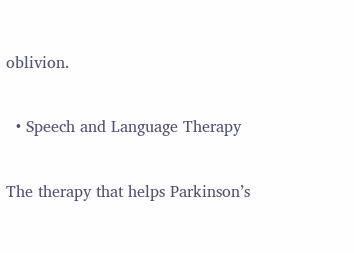oblivion.

  • Speech and Language Therapy

The therapy that helps Parkinson’s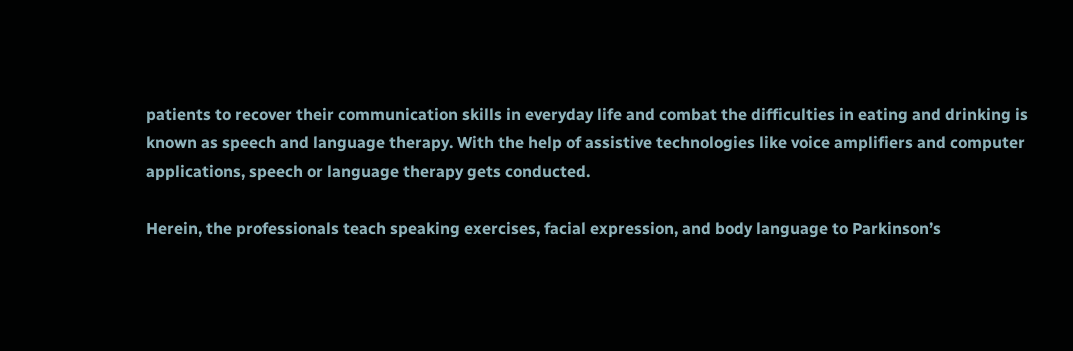patients to recover their communication skills in everyday life and combat the difficulties in eating and drinking is known as speech and language therapy. With the help of assistive technologies like voice amplifiers and computer applications, speech or language therapy gets conducted.

Herein, the professionals teach speaking exercises, facial expression, and body language to Parkinson’s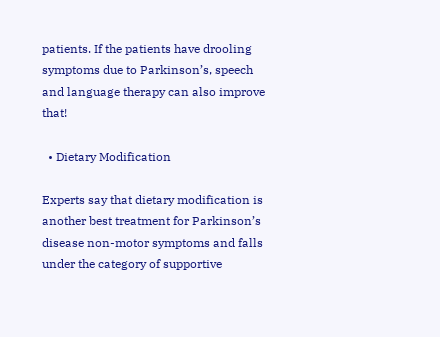patients. If the patients have drooling symptoms due to Parkinson’s, speech and language therapy can also improve that!

  • Dietary Modification

Experts say that dietary modification is another best treatment for Parkinson’s disease non-motor symptoms and falls under the category of supportive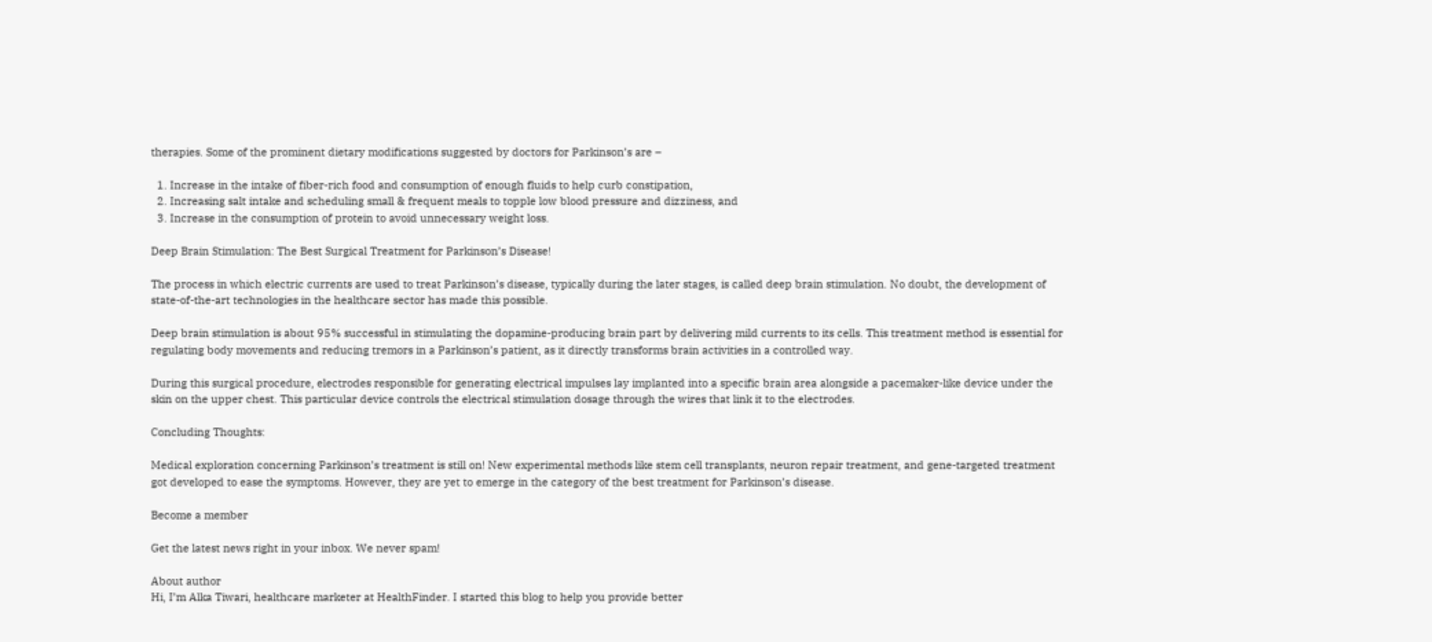therapies. Some of the prominent dietary modifications suggested by doctors for Parkinson’s are –

  1. Increase in the intake of fiber-rich food and consumption of enough fluids to help curb constipation,
  2. Increasing salt intake and scheduling small & frequent meals to topple low blood pressure and dizziness, and
  3. Increase in the consumption of protein to avoid unnecessary weight loss.

Deep Brain Stimulation: The Best Surgical Treatment for Parkinson’s Disease!

The process in which electric currents are used to treat Parkinson’s disease, typically during the later stages, is called deep brain stimulation. No doubt, the development of state-of-the-art technologies in the healthcare sector has made this possible.

Deep brain stimulation is about 95% successful in stimulating the dopamine-producing brain part by delivering mild currents to its cells. This treatment method is essential for regulating body movements and reducing tremors in a Parkinson’s patient, as it directly transforms brain activities in a controlled way.

During this surgical procedure, electrodes responsible for generating electrical impulses lay implanted into a specific brain area alongside a pacemaker-like device under the skin on the upper chest. This particular device controls the electrical stimulation dosage through the wires that link it to the electrodes.

Concluding Thoughts:

Medical exploration concerning Parkinson’s treatment is still on! New experimental methods like stem cell transplants, neuron repair treatment, and gene-targeted treatment got developed to ease the symptoms. However, they are yet to emerge in the category of the best treatment for Parkinson’s disease.

Become a member

Get the latest news right in your inbox. We never spam!

About author
Hi, I’m Alka Tiwari, healthcare marketer at HealthFinder. I started this blog to help you provide better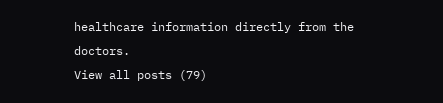healthcare information directly from the doctors.
View all posts (79)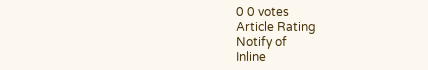0 0 votes
Article Rating
Notify of
Inline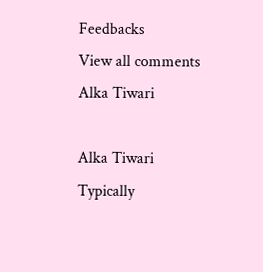Feedbacks
View all comments
Alka Tiwari

Alka Tiwari
Typically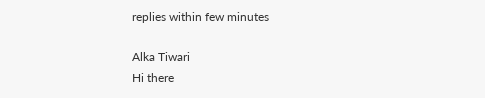replies within few minutes

Alka Tiwari
Hi there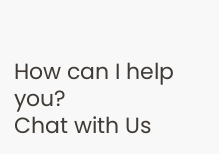How can I help you?
Chat with Us